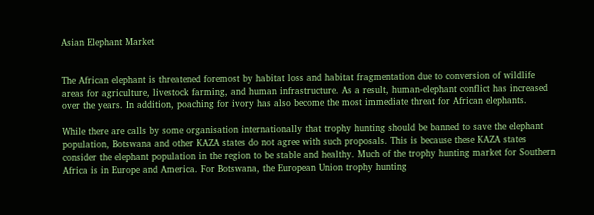Asian Elephant Market


The African elephant is threatened foremost by habitat loss and habitat fragmentation due to conversion of wildlife areas for agriculture, livestock farming, and human infrastructure. As a result, human-elephant conflict has increased over the years. In addition, poaching for ivory has also become the most immediate threat for African elephants.

While there are calls by some organisation internationally that trophy hunting should be banned to save the elephant population, Botswana and other KAZA states do not agree with such proposals. This is because these KAZA states consider the elephant population in the region to be stable and healthy. Much of the trophy hunting market for Southern Africa is in Europe and America. For Botswana, the European Union trophy hunting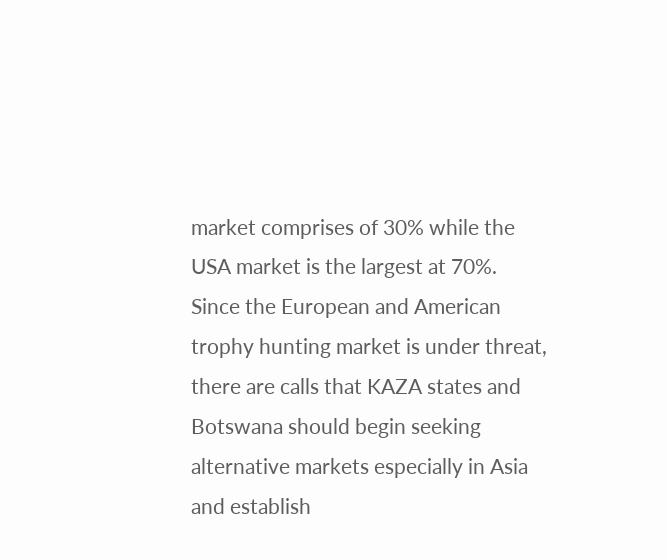market comprises of 30% while the USA market is the largest at 70%. Since the European and American trophy hunting market is under threat, there are calls that KAZA states and Botswana should begin seeking alternative markets especially in Asia and establish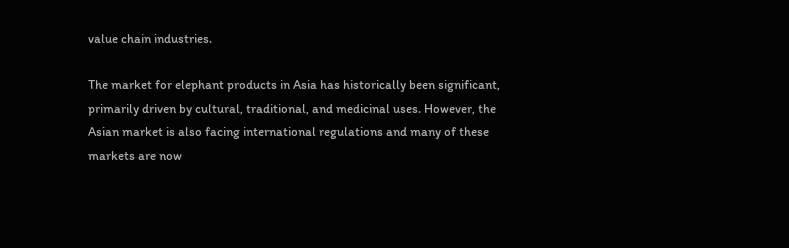value chain industries.

The market for elephant products in Asia has historically been significant, primarily driven by cultural, traditional, and medicinal uses. However, the Asian market is also facing international regulations and many of these markets are now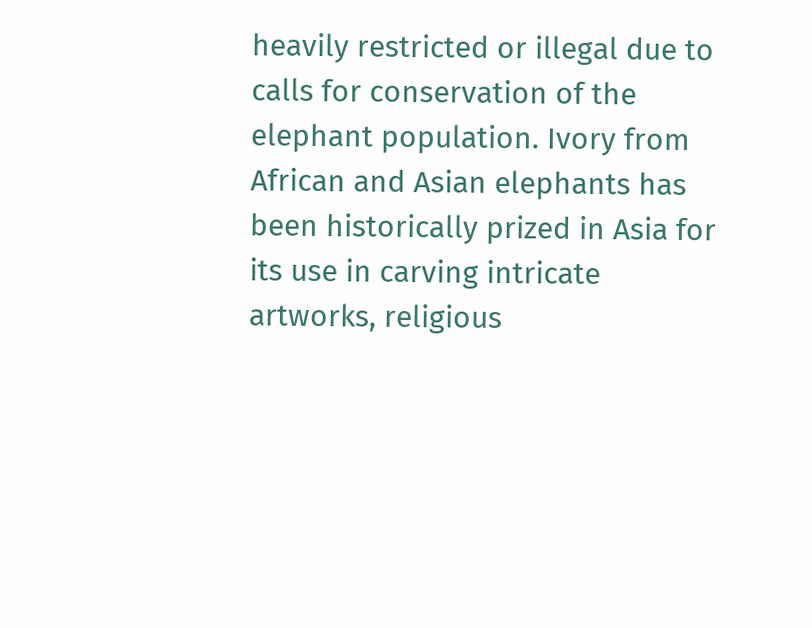heavily restricted or illegal due to calls for conservation of the elephant population. Ivory from African and Asian elephants has been historically prized in Asia for its use in carving intricate artworks, religious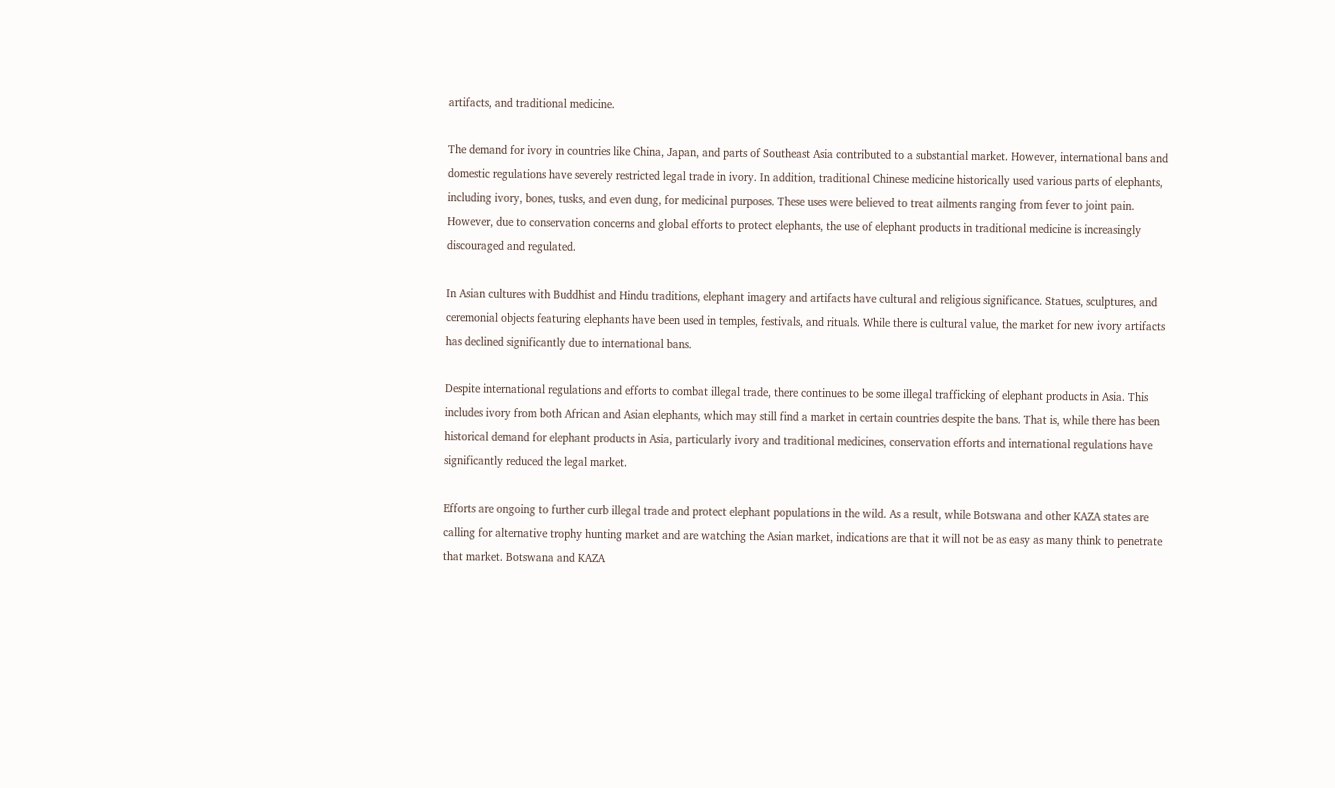artifacts, and traditional medicine.

The demand for ivory in countries like China, Japan, and parts of Southeast Asia contributed to a substantial market. However, international bans and domestic regulations have severely restricted legal trade in ivory. In addition, traditional Chinese medicine historically used various parts of elephants, including ivory, bones, tusks, and even dung, for medicinal purposes. These uses were believed to treat ailments ranging from fever to joint pain. However, due to conservation concerns and global efforts to protect elephants, the use of elephant products in traditional medicine is increasingly discouraged and regulated.

In Asian cultures with Buddhist and Hindu traditions, elephant imagery and artifacts have cultural and religious significance. Statues, sculptures, and ceremonial objects featuring elephants have been used in temples, festivals, and rituals. While there is cultural value, the market for new ivory artifacts has declined significantly due to international bans.

Despite international regulations and efforts to combat illegal trade, there continues to be some illegal trafficking of elephant products in Asia. This includes ivory from both African and Asian elephants, which may still find a market in certain countries despite the bans. That is, while there has been historical demand for elephant products in Asia, particularly ivory and traditional medicines, conservation efforts and international regulations have significantly reduced the legal market.

Efforts are ongoing to further curb illegal trade and protect elephant populations in the wild. As a result, while Botswana and other KAZA states are calling for alternative trophy hunting market and are watching the Asian market, indications are that it will not be as easy as many think to penetrate that market. Botswana and KAZA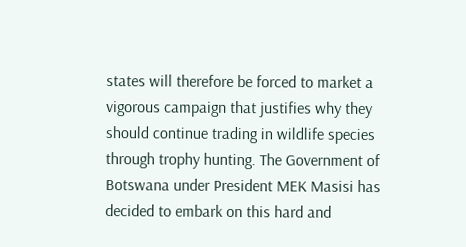states will therefore be forced to market a vigorous campaign that justifies why they should continue trading in wildlife species through trophy hunting. The Government of Botswana under President MEK Masisi has decided to embark on this hard and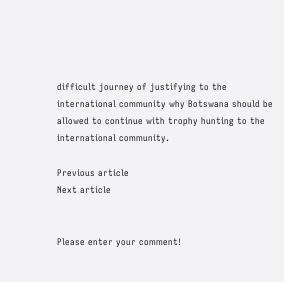difficult journey of justifying to the international community why Botswana should be allowed to continue with trophy hunting to the international community.

Previous article
Next article


Please enter your comment!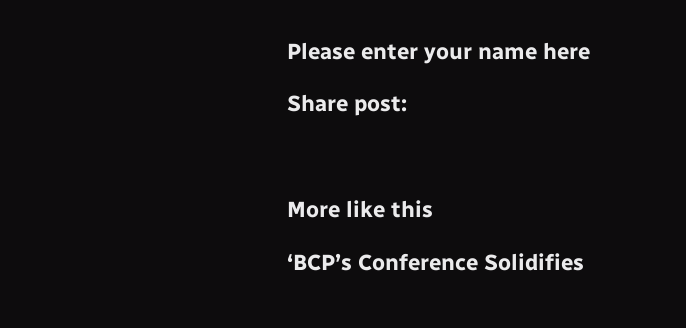Please enter your name here

Share post:



More like this

‘BCP’s Conference Solidifies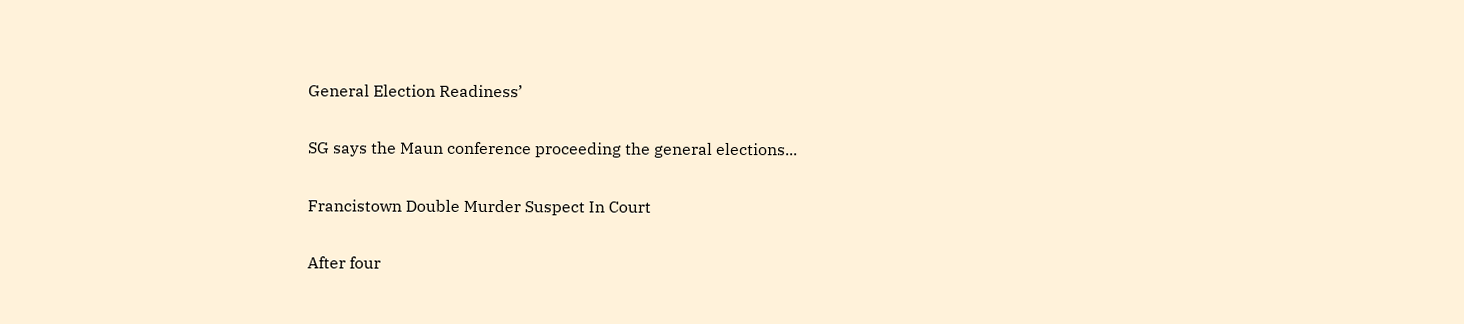General Election Readiness’

SG says the Maun conference proceeding the general elections...

Francistown Double Murder Suspect In Court

After four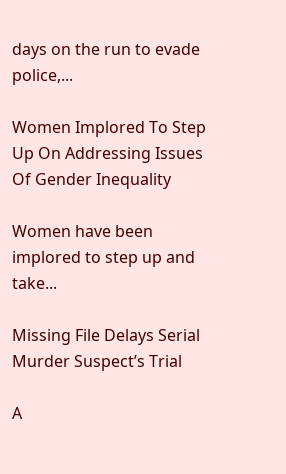days on the run to evade police,...

Women Implored To Step Up On Addressing Issues Of Gender Inequality

Women have been implored to step up and take...

Missing File Delays Serial Murder Suspect’s Trial

A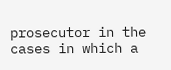prosecutor in the cases in which a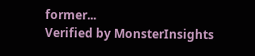former...
Verified by MonsterInsights